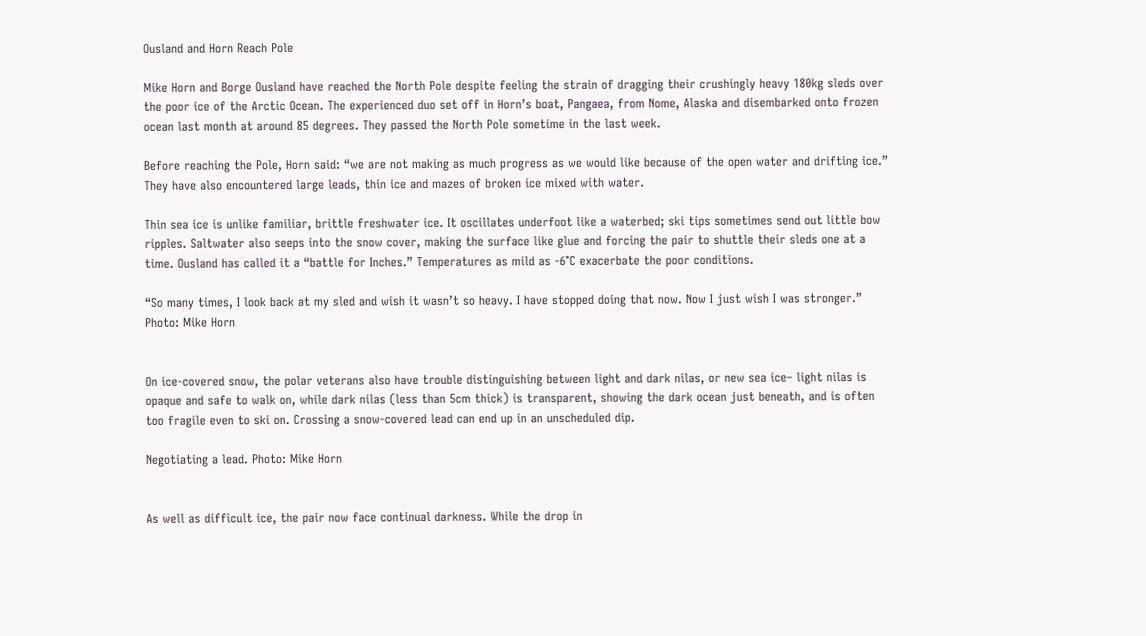Ousland and Horn Reach Pole

Mike Horn and Borge Ousland have reached the North Pole despite feeling the strain of dragging their crushingly heavy 180kg sleds over the poor ice of the Arctic Ocean. The experienced duo set off in Horn’s boat, Pangaea, from Nome, Alaska and disembarked onto frozen ocean last month at around 85 degrees. They passed the North Pole sometime in the last week.

Before reaching the Pole, Horn said: “we are not making as much progress as we would like because of the open water and drifting ice.” They have also encountered large leads, thin ice and mazes of broken ice mixed with water.

Thin sea ice is unlike familiar, brittle freshwater ice. It oscillates underfoot like a waterbed; ski tips sometimes send out little bow ripples. Saltwater also seeps into the snow cover, making the surface like glue and forcing the pair to shuttle their sleds one at a time. Ousland has called it a “battle for Inches.” Temperatures as mild as -6°C exacerbate the poor conditions.

“So many times, I look back at my sled and wish it wasn’t so heavy. I have stopped doing that now. Now I just wish I was stronger.” Photo: Mike Horn


On ice-covered snow, the polar veterans also have trouble distinguishing between light and dark nilas, or new sea ice– light nilas is opaque and safe to walk on, while dark nilas (less than 5cm thick) is transparent, showing the dark ocean just beneath, and is often too fragile even to ski on. Crossing a snow-covered lead can end up in an unscheduled dip.

Negotiating a lead. Photo: Mike Horn


As well as difficult ice, the pair now face continual darkness. While the drop in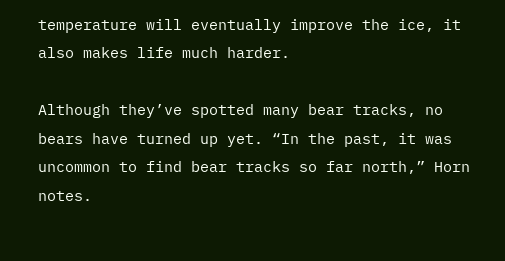temperature will eventually improve the ice, it also makes life much harder.

Although they’ve spotted many bear tracks, no bears have turned up yet. “In the past, it was uncommon to find bear tracks so far north,” Horn notes.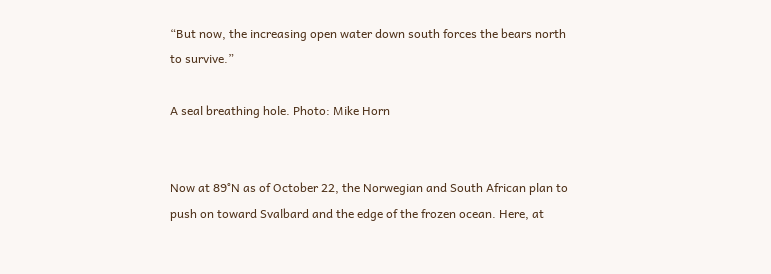“But now, the increasing open water down south forces the bears north to survive.”

A seal breathing hole. Photo: Mike Horn


Now at 89°N as of October 22, the Norwegian and South African plan to push on toward Svalbard and the edge of the frozen ocean. Here, at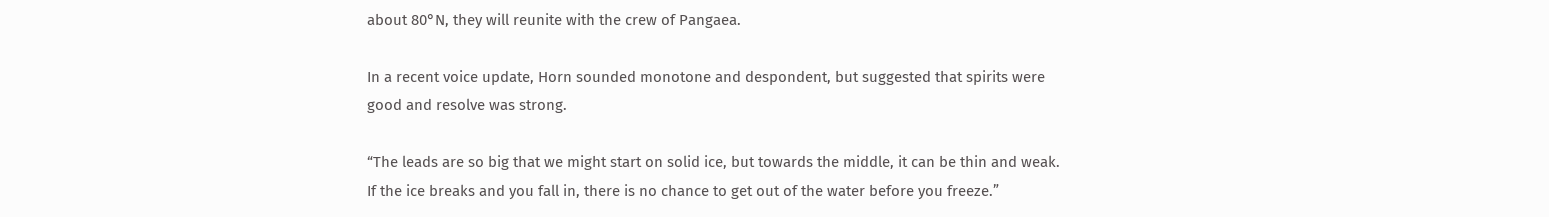about 80°N, they will reunite with the crew of Pangaea.

In a recent voice update, Horn sounded monotone and despondent, but suggested that spirits were good and resolve was strong.

“The leads are so big that we might start on solid ice, but towards the middle, it can be thin and weak. If the ice breaks and you fall in, there is no chance to get out of the water before you freeze.”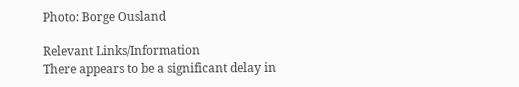Photo: Borge Ousland

Relevant Links/Information
There appears to be a significant delay in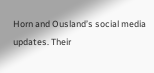Horn and Ousland’s social media updates. Their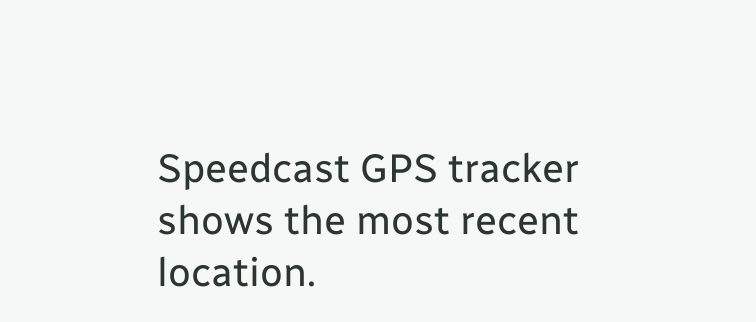Speedcast GPS tracker shows the most recent location.